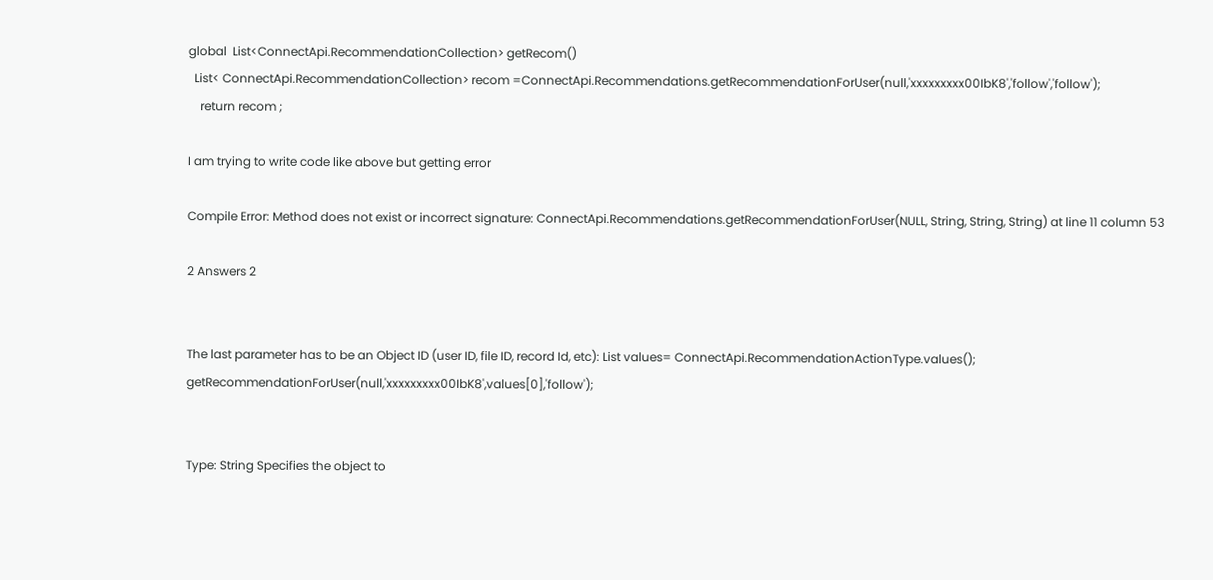global  List<ConnectApi.RecommendationCollection> getRecom()
  List< ConnectApi.RecommendationCollection> recom =ConnectApi.Recommendations.getRecommendationForUser(null,'xxxxxxxxx00IbK8','follow','follow');
    return recom ;

I am trying to write code like above but getting error

Compile Error: Method does not exist or incorrect signature: ConnectApi.Recommendations.getRecommendationForUser(NULL, String, String, String) at line 11 column 53

2 Answers 2


The last parameter has to be an Object ID (user ID, file ID, record Id, etc): List values= ConnectApi.RecommendationActionType.values(); getRecommendationForUser(null,'xxxxxxxxx00IbK8',values[0],'follow');


Type: String Specifies the object to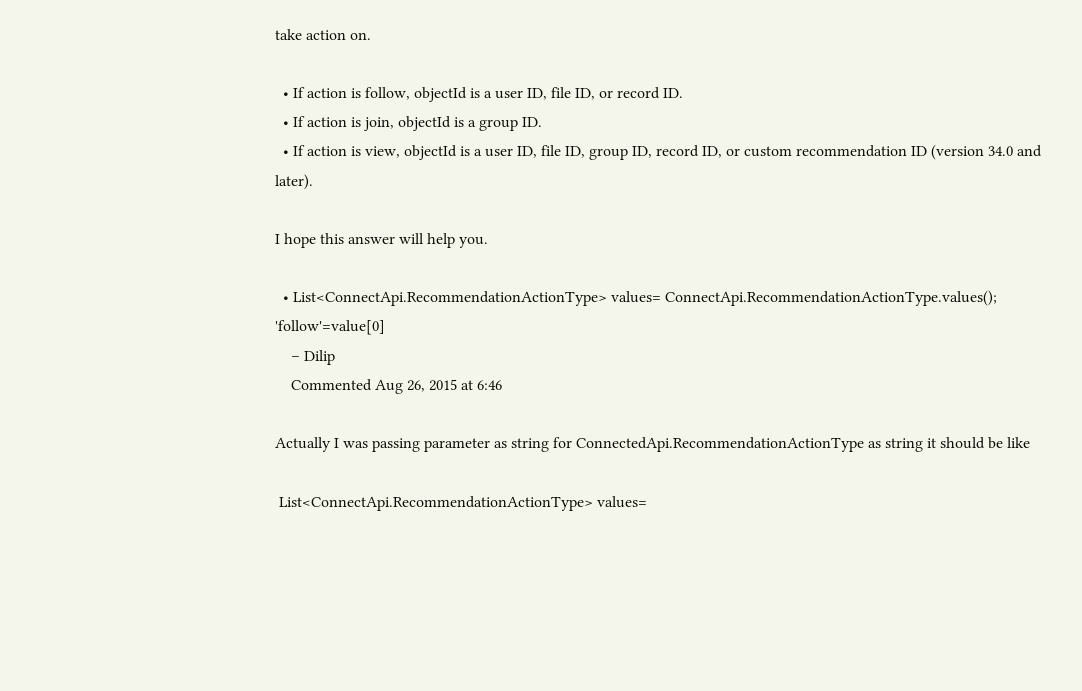take action on.

  • If action is follow, objectId is a user ID, file ID, or record ID.
  • If action is join, objectId is a group ID.
  • If action is view, objectId is a user ID, file ID, group ID, record ID, or custom recommendation ID (version 34.0 and later).

I hope this answer will help you.

  • List<ConnectApi.RecommendationActionType> values= ConnectApi.RecommendationActionType.values(); 'follow'=value[0]
    – Dilip
    Commented Aug 26, 2015 at 6:46

Actually I was passing parameter as string for ConnectedApi.RecommendationActionType as string it should be like

 List<ConnectApi.RecommendationActionType> values=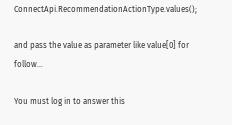ConnectApi.RecommendationActionType.values();

and pass the value as parameter like value[0] for follow...

You must log in to answer this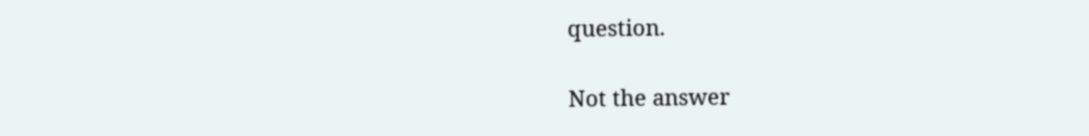question.

Not the answer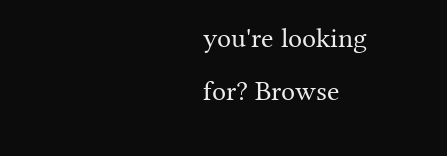you're looking for? Browse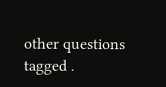other questions tagged .